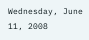Wednesday, June 11, 2008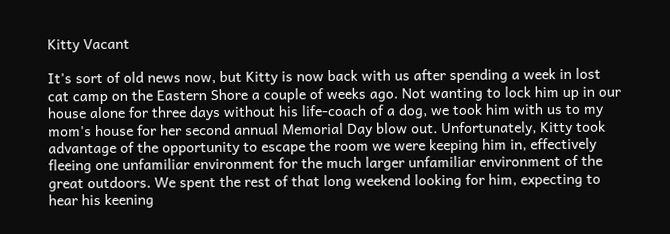Kitty Vacant

It's sort of old news now, but Kitty is now back with us after spending a week in lost cat camp on the Eastern Shore a couple of weeks ago. Not wanting to lock him up in our house alone for three days without his life-coach of a dog, we took him with us to my mom's house for her second annual Memorial Day blow out. Unfortunately, Kitty took advantage of the opportunity to escape the room we were keeping him in, effectively fleeing one unfamiliar environment for the much larger unfamiliar environment of the great outdoors. We spent the rest of that long weekend looking for him, expecting to hear his keening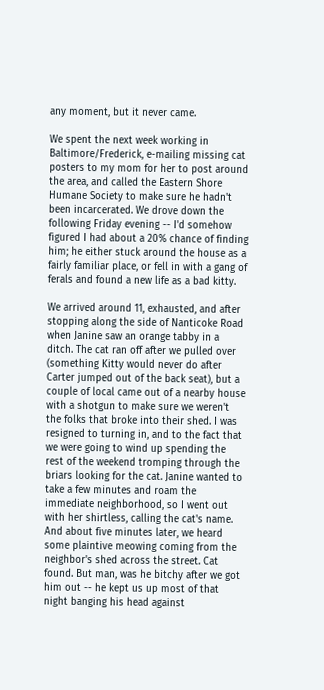any moment, but it never came.

We spent the next week working in Baltimore/Frederick, e-mailing missing cat posters to my mom for her to post around the area, and called the Eastern Shore Humane Society to make sure he hadn't been incarcerated. We drove down the following Friday evening -- I'd somehow figured I had about a 20% chance of finding him; he either stuck around the house as a fairly familiar place, or fell in with a gang of ferals and found a new life as a bad kitty.

We arrived around 11, exhausted, and after stopping along the side of Nanticoke Road when Janine saw an orange tabby in a ditch. The cat ran off after we pulled over (something Kitty would never do after Carter jumped out of the back seat), but a couple of local came out of a nearby house with a shotgun to make sure we weren't the folks that broke into their shed. I was resigned to turning in, and to the fact that we were going to wind up spending the rest of the weekend tromping through the briars looking for the cat. Janine wanted to take a few minutes and roam the immediate neighborhood, so I went out with her shirtless, calling the cat's name. And about five minutes later, we heard some plaintive meowing coming from the neighbor's shed across the street. Cat found. But man, was he bitchy after we got him out -- he kept us up most of that night banging his head against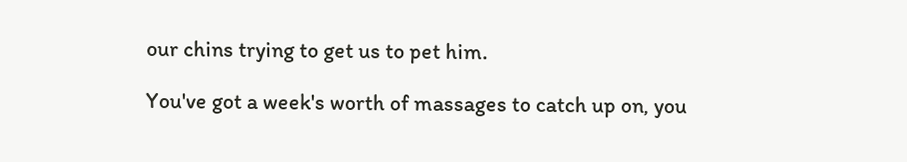our chins trying to get us to pet him.

You've got a week's worth of massages to catch up on, you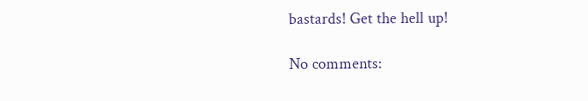bastards! Get the hell up!

No comments: